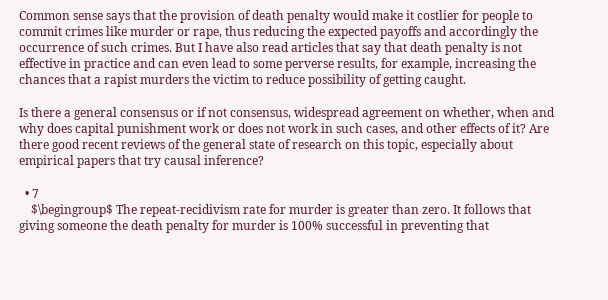Common sense says that the provision of death penalty would make it costlier for people to commit crimes like murder or rape, thus reducing the expected payoffs and accordingly the occurrence of such crimes. But I have also read articles that say that death penalty is not effective in practice and can even lead to some perverse results, for example, increasing the chances that a rapist murders the victim to reduce possibility of getting caught.

Is there a general consensus or if not consensus, widespread agreement on whether, when and why does capital punishment work or does not work in such cases, and other effects of it? Are there good recent reviews of the general state of research on this topic, especially about empirical papers that try causal inference?

  • 7
    $\begingroup$ The repeat-recidivism rate for murder is greater than zero. It follows that giving someone the death penalty for murder is 100% successful in preventing that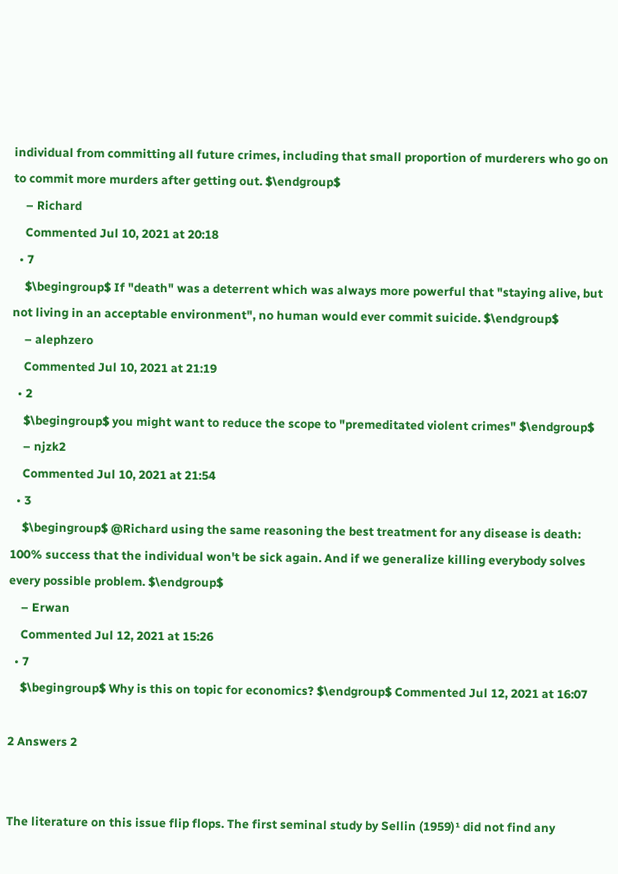individual from committing all future crimes, including that small proportion of murderers who go on to commit more murders after getting out. $\endgroup$
    – Richard
    Commented Jul 10, 2021 at 20:18
  • 7
    $\begingroup$ If "death" was a deterrent which was always more powerful that "staying alive, but not living in an acceptable environment", no human would ever commit suicide. $\endgroup$
    – alephzero
    Commented Jul 10, 2021 at 21:19
  • 2
    $\begingroup$ you might want to reduce the scope to "premeditated violent crimes" $\endgroup$
    – njzk2
    Commented Jul 10, 2021 at 21:54
  • 3
    $\begingroup$ @Richard using the same reasoning the best treatment for any disease is death: 100% success that the individual won't be sick again. And if we generalize killing everybody solves every possible problem. $\endgroup$
    – Erwan
    Commented Jul 12, 2021 at 15:26
  • 7
    $\begingroup$ Why is this on topic for economics? $\endgroup$ Commented Jul 12, 2021 at 16:07

2 Answers 2


The literature on this issue flip flops. The first seminal study by Sellin (1959)¹ did not find any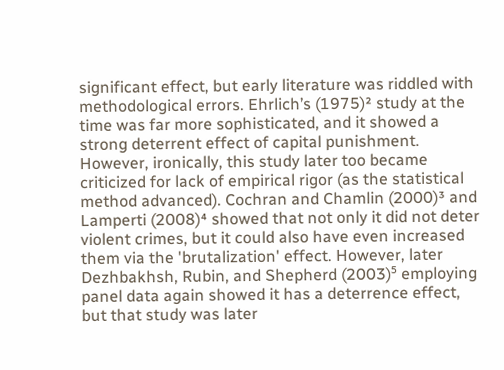significant effect, but early literature was riddled with methodological errors. Ehrlich’s (1975)² study at the time was far more sophisticated, and it showed a strong deterrent effect of capital punishment. However, ironically, this study later too became criticized for lack of empirical rigor (as the statistical method advanced). Cochran and Chamlin (2000)³ and Lamperti (2008)⁴ showed that not only it did not deter violent crimes, but it could also have even increased them via the 'brutalization' effect. However, later Dezhbakhsh, Rubin, and Shepherd (2003)⁵ employing panel data again showed it has a deterrence effect, but that study was later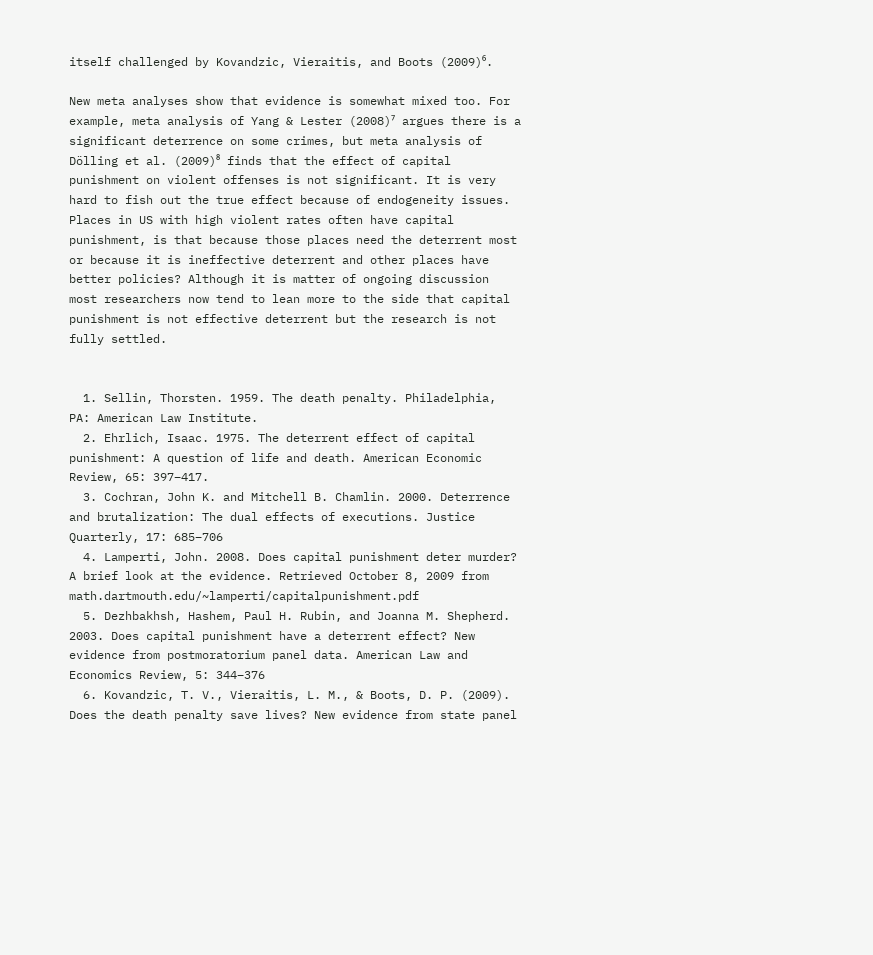itself challenged by Kovandzic, Vieraitis, and Boots (2009)⁶.

New meta analyses show that evidence is somewhat mixed too. For example, meta analysis of Yang & Lester (2008)⁷ argues there is a significant deterrence on some crimes, but meta analysis of Dölling et al. (2009)⁸ finds that the effect of capital punishment on violent offenses is not significant. It is very hard to fish out the true effect because of endogeneity issues. Places in US with high violent rates often have capital punishment, is that because those places need the deterrent most or because it is ineffective deterrent and other places have better policies? Although it is matter of ongoing discussion most researchers now tend to lean more to the side that capital punishment is not effective deterrent but the research is not fully settled.


  1. Sellin, Thorsten. 1959. The death penalty. Philadelphia, PA: American Law Institute.
  2. Ehrlich, Isaac. 1975. The deterrent effect of capital punishment: A question of life and death. American Economic Review, 65: 397–417.
  3. Cochran, John K. and Mitchell B. Chamlin. 2000. Deterrence and brutalization: The dual effects of executions. Justice Quarterly, 17: 685–706
  4. Lamperti, John. 2008. Does capital punishment deter murder? A brief look at the evidence. Retrieved October 8, 2009 from math.dartmouth.edu/~lamperti/capitalpunishment.pdf
  5. Dezhbakhsh, Hashem, Paul H. Rubin, and Joanna M. Shepherd. 2003. Does capital punishment have a deterrent effect? New evidence from postmoratorium panel data. American Law and Economics Review, 5: 344–376
  6. Kovandzic, T. V., Vieraitis, L. M., & Boots, D. P. (2009). Does the death penalty save lives? New evidence from state panel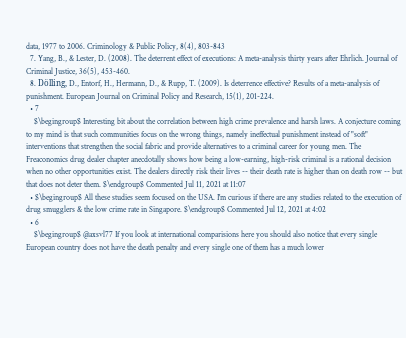data, 1977 to 2006. Criminology & Public Policy, 8(4), 803-843
  7. Yang, B., & Lester, D. (2008). The deterrent effect of executions: A meta-analysis thirty years after Ehrlich. Journal of Criminal Justice, 36(5), 453-460.
  8. Dölling, D., Entorf, H., Hermann, D., & Rupp, T. (2009). Is deterrence effective? Results of a meta-analysis of punishment. European Journal on Criminal Policy and Research, 15(1), 201-224.
  • 7
    $\begingroup$ Interesting bit about the correlation between high crime prevalence and harsh laws. A conjecture coming to my mind is that such communities focus on the wrong things, namely ineffectual punishment instead of "soft" interventions that strengthen the social fabric and provide alternatives to a criminal career for young men. The Freaconomics drug dealer chapter anecdotally shows how being a low-earning, high-risk criminal is a rational decision when no other opportunities exist. The dealers directly risk their lives -- their death rate is higher than on death row -- but that does not deter them. $\endgroup$ Commented Jul 11, 2021 at 11:07
  • $\begingroup$ All these studies seem focused on the USA. I'm curious if there are any studies related to the execution of drug smugglers & the low crime rate in Singapore. $\endgroup$ Commented Jul 12, 2021 at 4:02
  • 6
    $\begingroup$ @axsvl77 If you look at international comparisions here you should also notice that every single European country does not have the death penalty and every single one of them has a much lower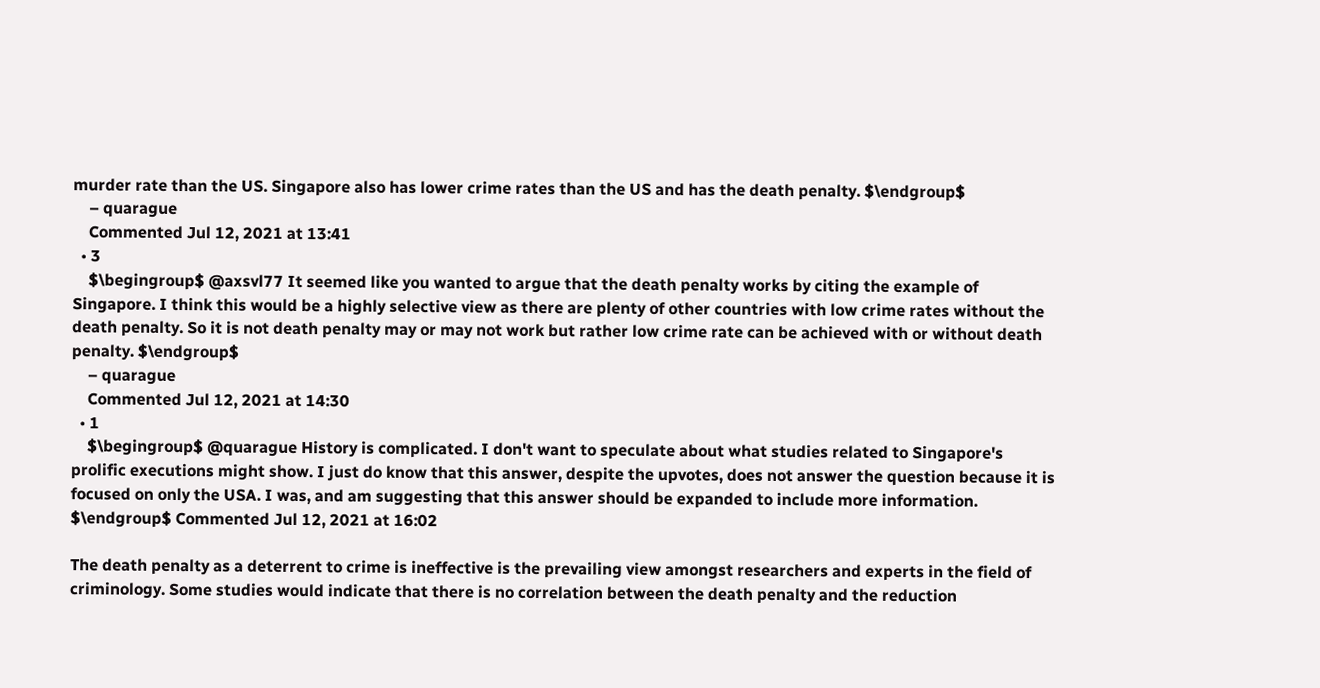murder rate than the US. Singapore also has lower crime rates than the US and has the death penalty. $\endgroup$
    – quarague
    Commented Jul 12, 2021 at 13:41
  • 3
    $\begingroup$ @axsvl77 It seemed like you wanted to argue that the death penalty works by citing the example of Singapore. I think this would be a highly selective view as there are plenty of other countries with low crime rates without the death penalty. So it is not death penalty may or may not work but rather low crime rate can be achieved with or without death penalty. $\endgroup$
    – quarague
    Commented Jul 12, 2021 at 14:30
  • 1
    $\begingroup$ @quarague History is complicated. I don't want to speculate about what studies related to Singapore's prolific executions might show. I just do know that this answer, despite the upvotes, does not answer the question because it is focused on only the USA. I was, and am suggesting that this answer should be expanded to include more information. $\endgroup$ Commented Jul 12, 2021 at 16:02

The death penalty as a deterrent to crime is ineffective is the prevailing view amongst researchers and experts in the field of criminology. Some studies would indicate that there is no correlation between the death penalty and the reduction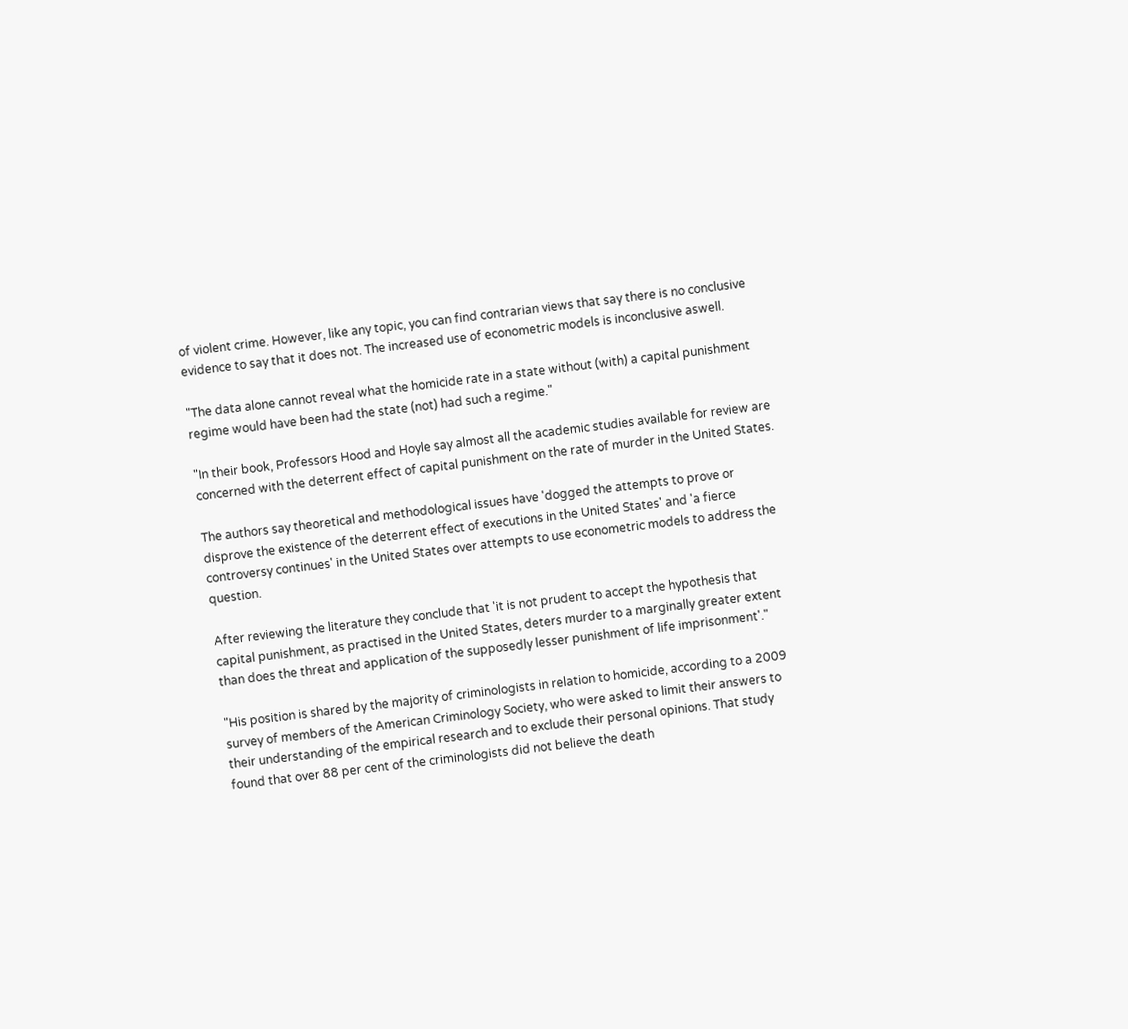of violent crime. However, like any topic, you can find contrarian views that say there is no conclusive evidence to say that it does not. The increased use of econometric models is inconclusive aswell.

"The data alone cannot reveal what the homicide rate in a state without (with) a capital punishment regime would have been had the state (not) had such a regime."

"In their book, Professors Hood and Hoyle say almost all the academic studies available for review are concerned with the deterrent effect of capital punishment on the rate of murder in the United States.

The authors say theoretical and methodological issues have 'dogged the attempts to prove or disprove the existence of the deterrent effect of executions in the United States' and 'a fierce controversy continues' in the United States over attempts to use econometric models to address the question.

After reviewing the literature they conclude that 'it is not prudent to accept the hypothesis that capital punishment, as practised in the United States, deters murder to a marginally greater extent than does the threat and application of the supposedly lesser punishment of life imprisonment'."

"His position is shared by the majority of criminologists in relation to homicide, according to a 2009 survey of members of the American Criminology Society, who were asked to limit their answers to their understanding of the empirical research and to exclude their personal opinions. That study found that over 88 per cent of the criminologists did not believe the death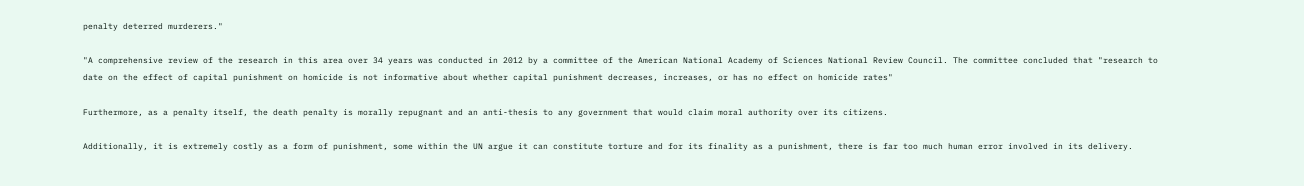penalty deterred murderers."

"A comprehensive review of the research in this area over 34 years was conducted in 2012 by a committee of the American National Academy of Sciences National Review Council. The committee concluded that "research to date on the effect of capital punishment on homicide is not informative about whether capital punishment decreases, increases, or has no effect on homicide rates"

Furthermore, as a penalty itself, the death penalty is morally repugnant and an anti-thesis to any government that would claim moral authority over its citizens.

Additionally, it is extremely costly as a form of punishment, some within the UN argue it can constitute torture and for its finality as a punishment, there is far too much human error involved in its delivery.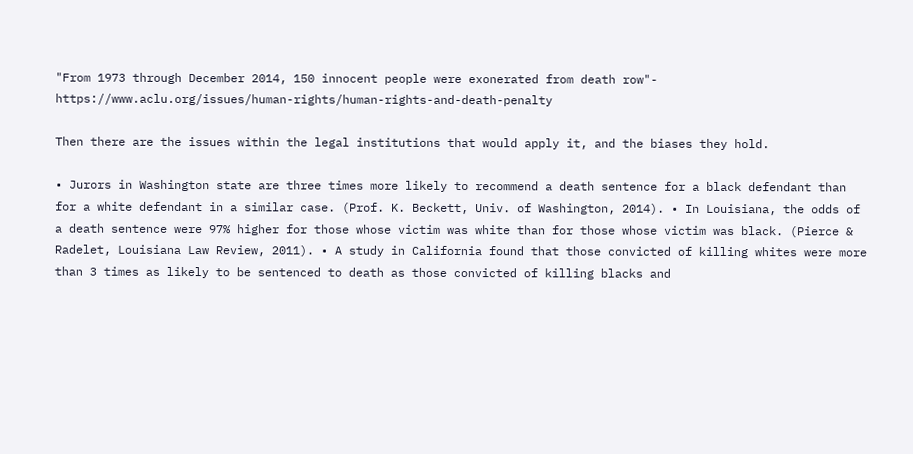"From 1973 through December 2014, 150 innocent people were exonerated from death row"- https://www.aclu.org/issues/human-rights/human-rights-and-death-penalty

Then there are the issues within the legal institutions that would apply it, and the biases they hold.

• Jurors in Washington state are three times more likely to recommend a death sentence for a black defendant than for a white defendant in a similar case. (Prof. K. Beckett, Univ. of Washington, 2014). • In Louisiana, the odds of a death sentence were 97% higher for those whose victim was white than for those whose victim was black. (Pierce & Radelet, Louisiana Law Review, 2011). • A study in California found that those convicted of killing whites were more than 3 times as likely to be sentenced to death as those convicted of killing blacks and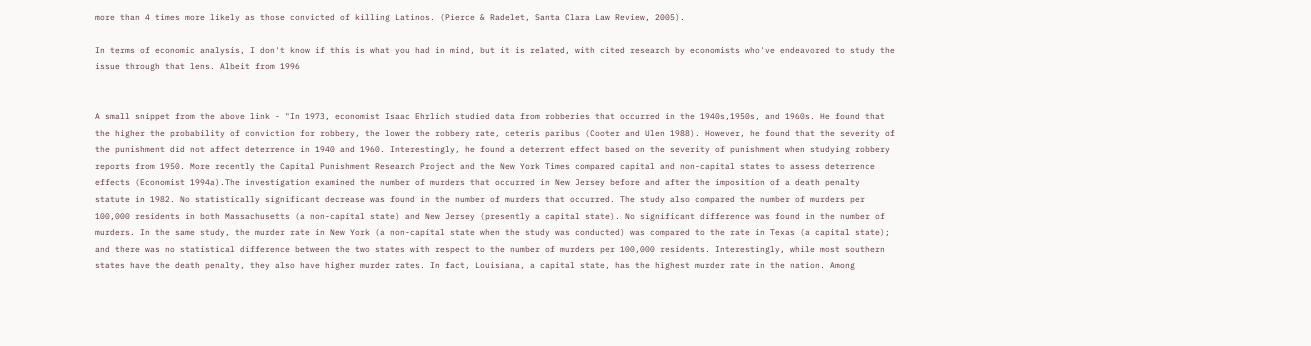more than 4 times more likely as those convicted of killing Latinos. (Pierce & Radelet, Santa Clara Law Review, 2005).

In terms of economic analysis, I don't know if this is what you had in mind, but it is related, with cited research by economists who've endeavored to study the issue through that lens. Albeit from 1996


A small snippet from the above link - "In 1973, economist Isaac Ehrlich studied data from robberies that occurred in the 1940s,1950s, and 1960s. He found that the higher the probability of conviction for robbery, the lower the robbery rate, ceteris paribus (Cooter and Ulen 1988). However, he found that the severity of the punishment did not affect deterrence in 1940 and 1960. Interestingly, he found a deterrent effect based on the severity of punishment when studying robbery reports from 1950. More recently the Capital Punishment Research Project and the New York Times compared capital and non-capital states to assess deterrence effects (Economist 1994a).The investigation examined the number of murders that occurred in New Jersey before and after the imposition of a death penalty statute in 1982. No statistically significant decrease was found in the number of murders that occurred. The study also compared the number of murders per 100,000 residents in both Massachusetts (a non-capital state) and New Jersey (presently a capital state). No significant difference was found in the number of murders. In the same study, the murder rate in New York (a non-capital state when the study was conducted) was compared to the rate in Texas (a capital state); and there was no statistical difference between the two states with respect to the number of murders per 100,000 residents. Interestingly, while most southern states have the death penalty, they also have higher murder rates. In fact, Louisiana, a capital state, has the highest murder rate in the nation. Among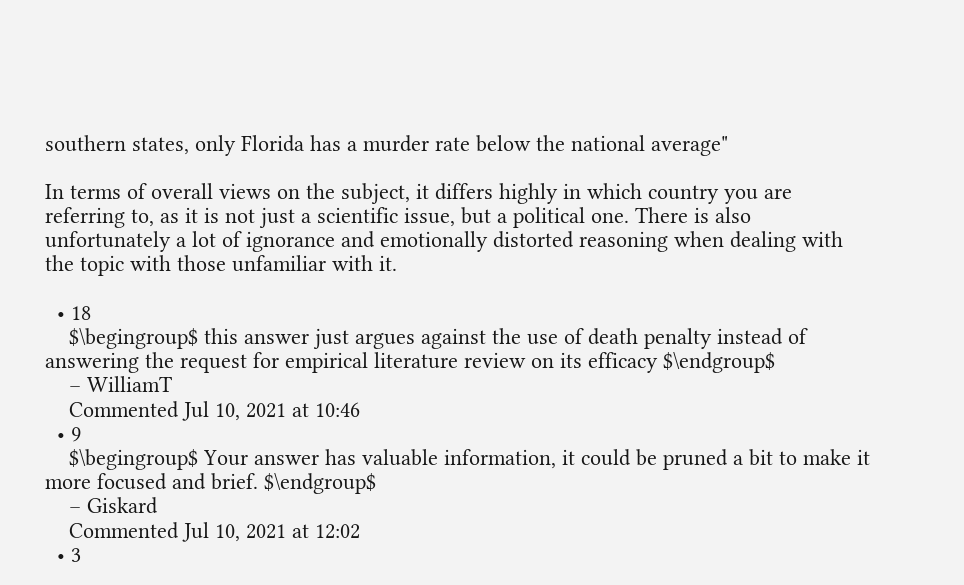southern states, only Florida has a murder rate below the national average"

In terms of overall views on the subject, it differs highly in which country you are referring to, as it is not just a scientific issue, but a political one. There is also unfortunately a lot of ignorance and emotionally distorted reasoning when dealing with the topic with those unfamiliar with it.

  • 18
    $\begingroup$ this answer just argues against the use of death penalty instead of answering the request for empirical literature review on its efficacy $\endgroup$
    – WilliamT
    Commented Jul 10, 2021 at 10:46
  • 9
    $\begingroup$ Your answer has valuable information, it could be pruned a bit to make it more focused and brief. $\endgroup$
    – Giskard
    Commented Jul 10, 2021 at 12:02
  • 3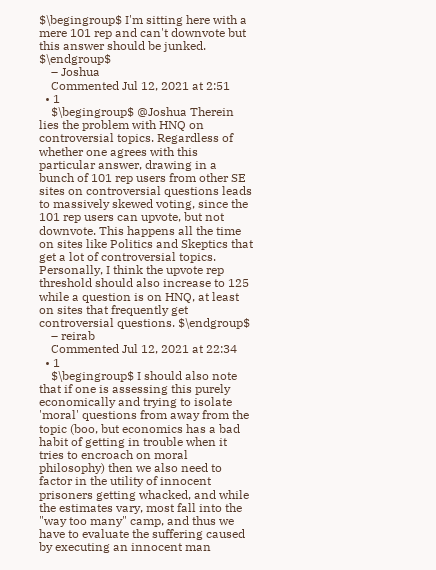$\begingroup$ I'm sitting here with a mere 101 rep and can't downvote but this answer should be junked. $\endgroup$
    – Joshua
    Commented Jul 12, 2021 at 2:51
  • 1
    $\begingroup$ @Joshua Therein lies the problem with HNQ on controversial topics. Regardless of whether one agrees with this particular answer, drawing in a bunch of 101 rep users from other SE sites on controversial questions leads to massively skewed voting, since the 101 rep users can upvote, but not downvote. This happens all the time on sites like Politics and Skeptics that get a lot of controversial topics. Personally, I think the upvote rep threshold should also increase to 125 while a question is on HNQ, at least on sites that frequently get controversial questions. $\endgroup$
    – reirab
    Commented Jul 12, 2021 at 22:34
  • 1
    $\begingroup$ I should also note that if one is assessing this purely economically and trying to isolate 'moral' questions from away from the topic (boo, but economics has a bad habit of getting in trouble when it tries to encroach on moral philosophy) then we also need to factor in the utility of innocent prisoners getting whacked, and while the estimates vary, most fall into the "way too many" camp, and thus we have to evaluate the suffering caused by executing an innocent man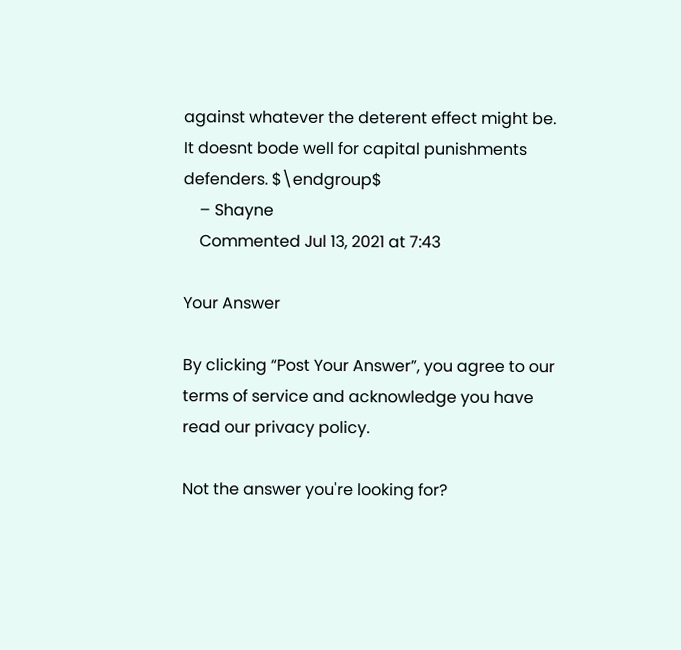against whatever the deterent effect might be. It doesnt bode well for capital punishments defenders. $\endgroup$
    – Shayne
    Commented Jul 13, 2021 at 7:43

Your Answer

By clicking “Post Your Answer”, you agree to our terms of service and acknowledge you have read our privacy policy.

Not the answer you're looking for?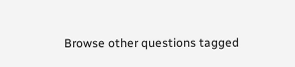Browse other questions tagged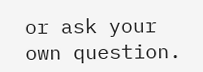or ask your own question.